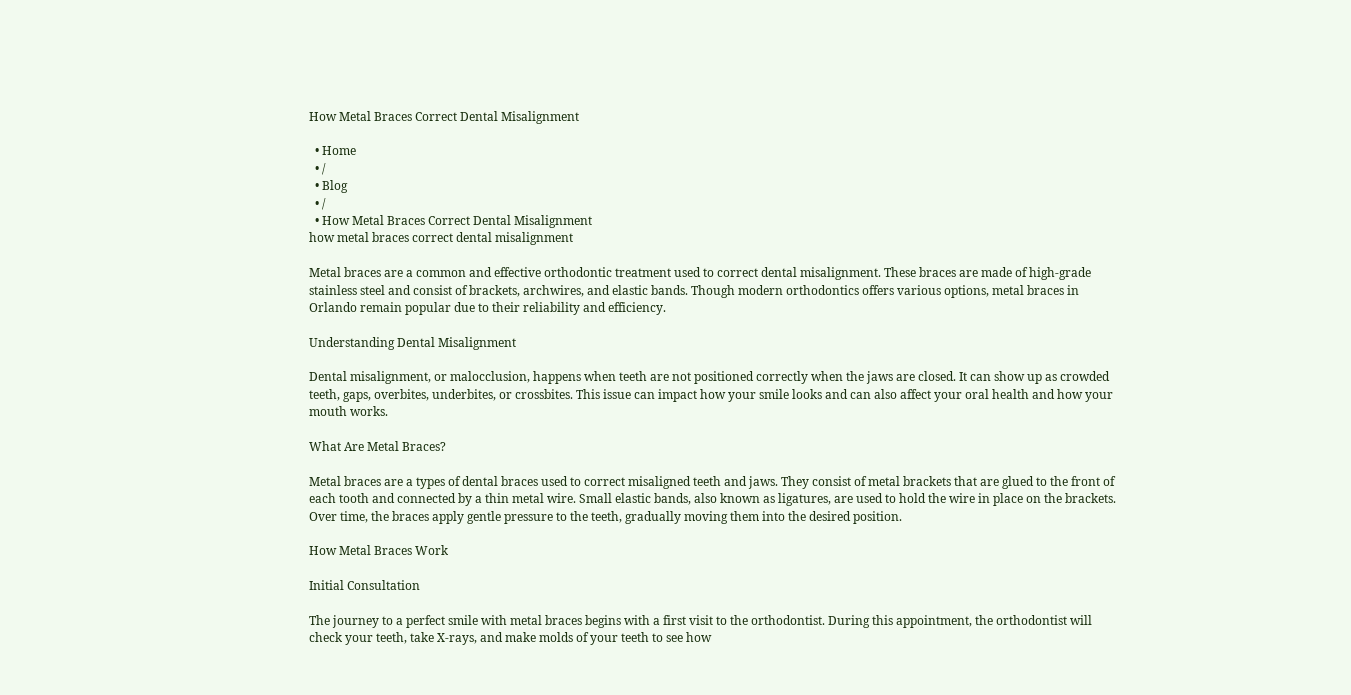How Metal Braces Correct Dental Misalignment

  • Home
  • /
  • Blog
  • /
  • How Metal Braces Correct Dental Misalignment
how metal braces correct dental misalignment

Metal braces are a common and effective orthodontic treatment used to correct dental misalignment. These braces are made of high-grade stainless steel and consist of brackets, archwires, and elastic bands. Though modern orthodontics offers various options, metal braces in Orlando remain popular due to their reliability and efficiency.

Understanding Dental Misalignment

Dental misalignment, or malocclusion, happens when teeth are not positioned correctly when the jaws are closed. It can show up as crowded teeth, gaps, overbites, underbites, or crossbites. This issue can impact how your smile looks and can also affect your oral health and how your mouth works.

What Are Metal Braces?

Metal braces are a types of dental braces used to correct misaligned teeth and jaws. They consist of metal brackets that are glued to the front of each tooth and connected by a thin metal wire. Small elastic bands, also known as ligatures, are used to hold the wire in place on the brackets. Over time, the braces apply gentle pressure to the teeth, gradually moving them into the desired position.

How Metal Braces Work

Initial Consultation

The journey to a perfect smile with metal braces begins with a first visit to the orthodontist. During this appointment, the orthodontist will check your teeth, take X-rays, and make molds of your teeth to see how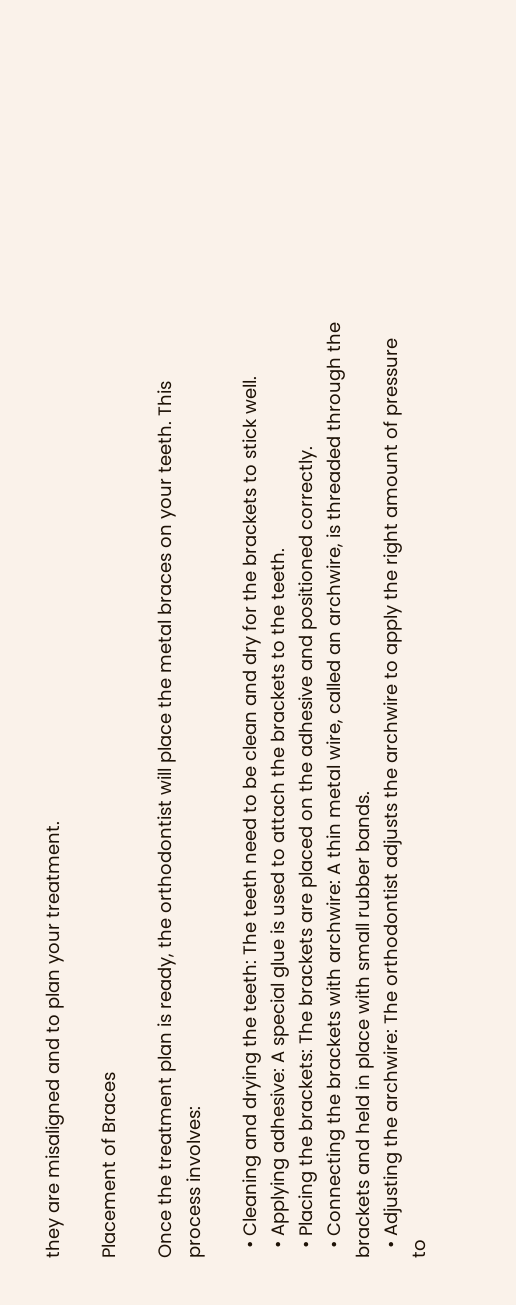they are misaligned and to plan your treatment.

Placement of Braces

Once the treatment plan is ready, the orthodontist will place the metal braces on your teeth. This process involves:

  • Cleaning and drying the teeth: The teeth need to be clean and dry for the brackets to stick well.
  • Applying adhesive: A special glue is used to attach the brackets to the teeth.
  • Placing the brackets: The brackets are placed on the adhesive and positioned correctly.
  • Connecting the brackets with archwire: A thin metal wire, called an archwire, is threaded through the brackets and held in place with small rubber bands.
  • Adjusting the archwire: The orthodontist adjusts the archwire to apply the right amount of pressure to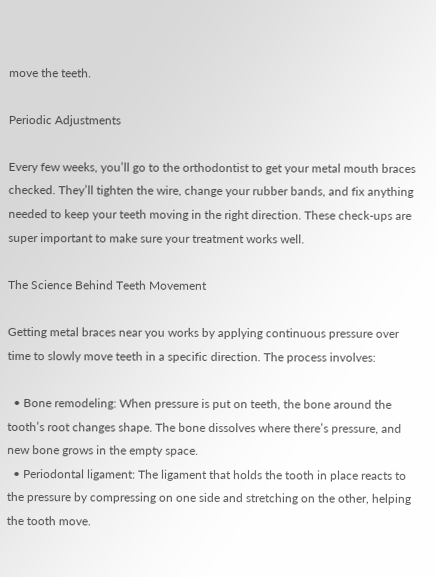move the teeth.

Periodic Adjustments

Every few weeks, you’ll go to the orthodontist to get your metal mouth braces checked. They’ll tighten the wire, change your rubber bands, and fix anything needed to keep your teeth moving in the right direction. These check-ups are super important to make sure your treatment works well.

The Science Behind Teeth Movement

Getting metal braces near you works by applying continuous pressure over time to slowly move teeth in a specific direction. The process involves:

  • Bone remodeling: When pressure is put on teeth, the bone around the tooth’s root changes shape. The bone dissolves where there’s pressure, and new bone grows in the empty space.
  • Periodontal ligament: The ligament that holds the tooth in place reacts to the pressure by compressing on one side and stretching on the other, helping the tooth move.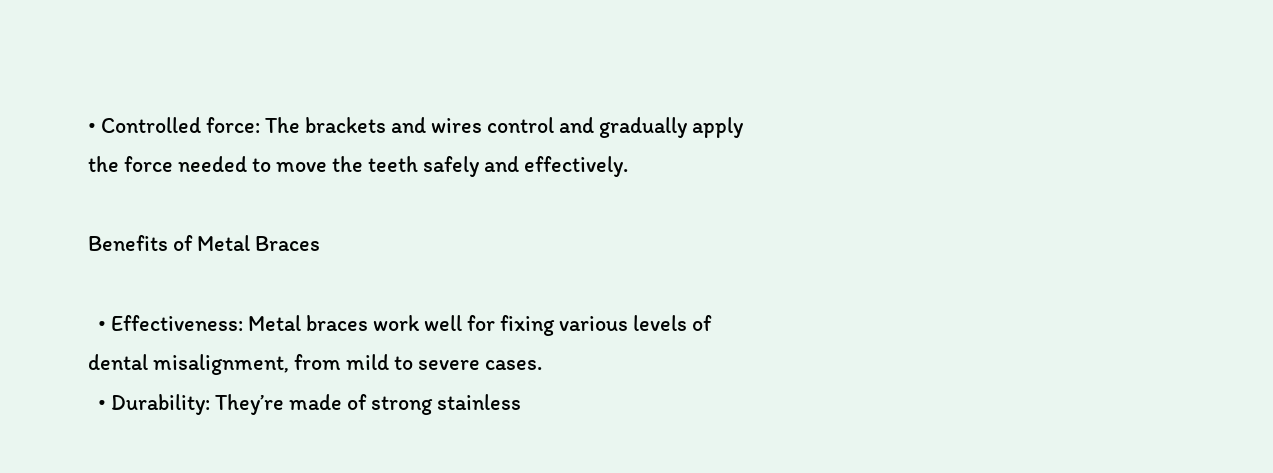• Controlled force: The brackets and wires control and gradually apply the force needed to move the teeth safely and effectively.

Benefits of Metal Braces

  • Effectiveness: Metal braces work well for fixing various levels of dental misalignment, from mild to severe cases.
  • Durability: They’re made of strong stainless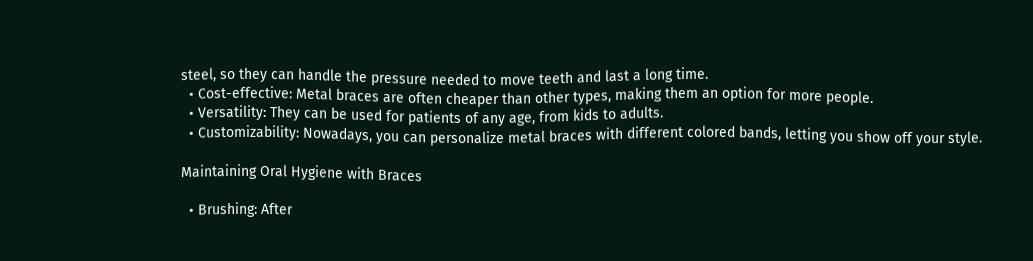steel, so they can handle the pressure needed to move teeth and last a long time.
  • Cost-effective: Metal braces are often cheaper than other types, making them an option for more people.
  • Versatility: They can be used for patients of any age, from kids to adults.
  • Customizability: Nowadays, you can personalize metal braces with different colored bands, letting you show off your style.

Maintaining Oral Hygiene with Braces

  • Brushing: After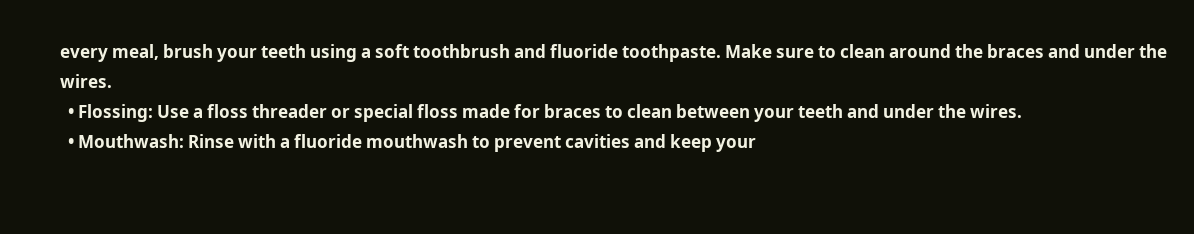every meal, brush your teeth using a soft toothbrush and fluoride toothpaste. Make sure to clean around the braces and under the wires.
  • Flossing: Use a floss threader or special floss made for braces to clean between your teeth and under the wires.
  • Mouthwash: Rinse with a fluoride mouthwash to prevent cavities and keep your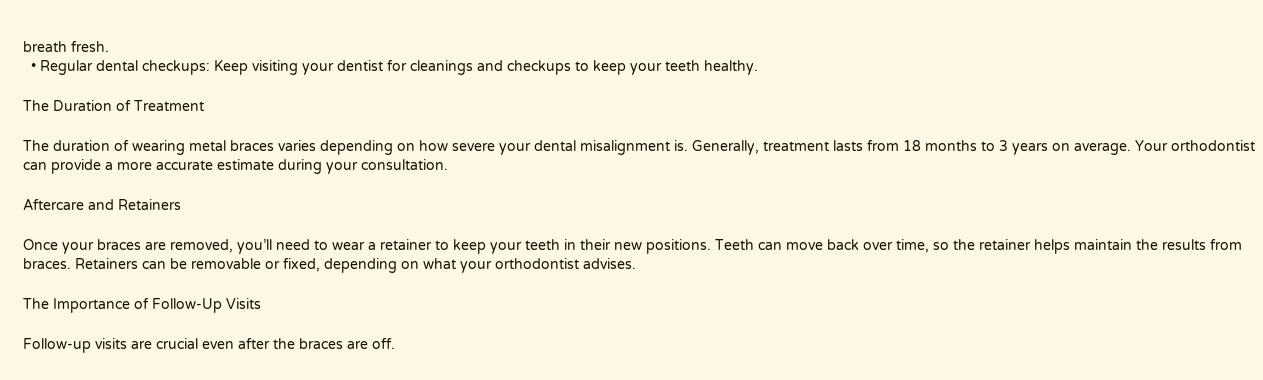breath fresh.
  • Regular dental checkups: Keep visiting your dentist for cleanings and checkups to keep your teeth healthy.

The Duration of Treatment

The duration of wearing metal braces varies depending on how severe your dental misalignment is. Generally, treatment lasts from 18 months to 3 years on average. Your orthodontist can provide a more accurate estimate during your consultation.

Aftercare and Retainers

Once your braces are removed, you’ll need to wear a retainer to keep your teeth in their new positions. Teeth can move back over time, so the retainer helps maintain the results from braces. Retainers can be removable or fixed, depending on what your orthodontist advises.

The Importance of Follow-Up Visits

Follow-up visits are crucial even after the braces are off.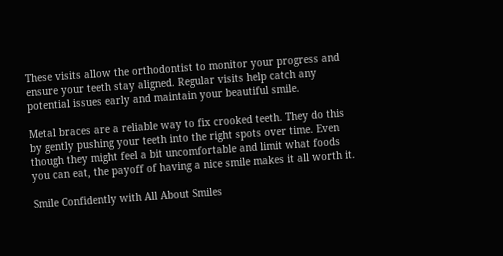These visits allow the orthodontist to monitor your progress and ensure your teeth stay aligned. Regular visits help catch any potential issues early and maintain your beautiful smile.

Metal braces are a reliable way to fix crooked teeth. They do this by gently pushing your teeth into the right spots over time. Even though they might feel a bit uncomfortable and limit what foods you can eat, the payoff of having a nice smile makes it all worth it.

Smile Confidently with All About Smiles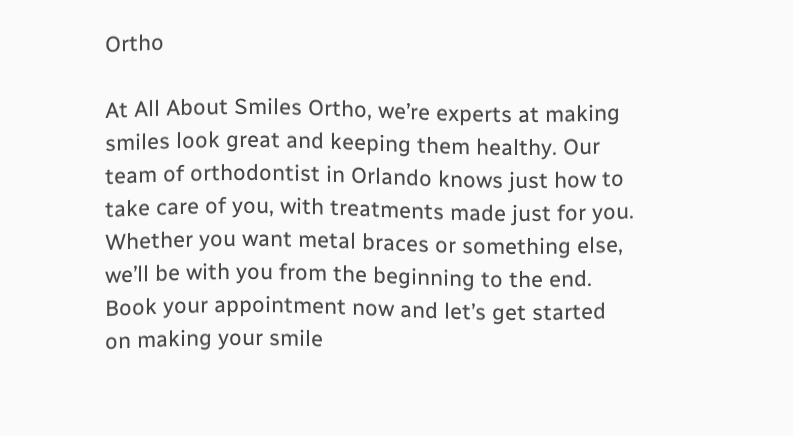Ortho

At All About Smiles Ortho, we’re experts at making smiles look great and keeping them healthy. Our team of orthodontist in Orlando knows just how to take care of you, with treatments made just for you. Whether you want metal braces or something else, we’ll be with you from the beginning to the end. Book your appointment now and let’s get started on making your smile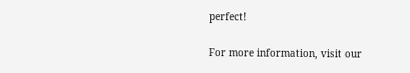perfect!

For more information, visit our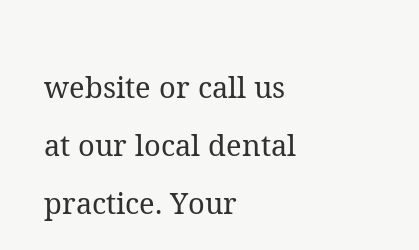website or call us at our local dental practice. Your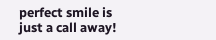perfect smile is just a call away!